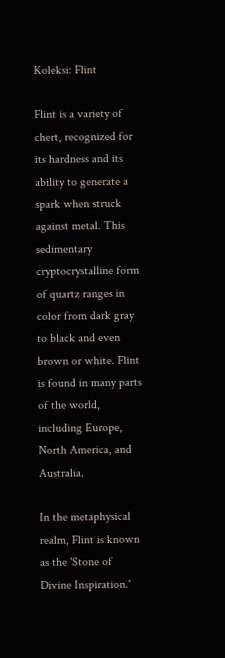Koleksi: Flint

Flint is a variety of chert, recognized for its hardness and its ability to generate a spark when struck against metal. This sedimentary cryptocrystalline form of quartz ranges in color from dark gray to black and even brown or white. Flint is found in many parts of the world, including Europe, North America, and Australia.

In the metaphysical realm, Flint is known as the 'Stone of Divine Inspiration.'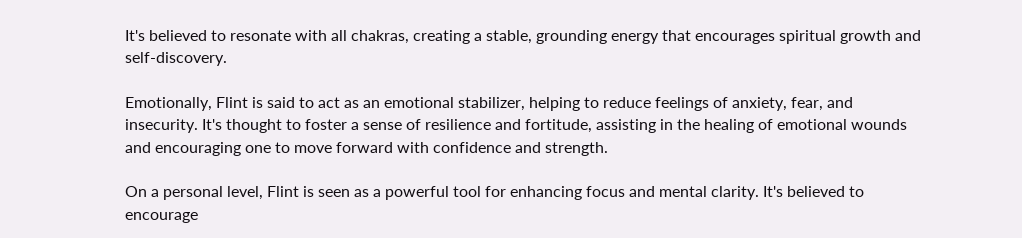It's believed to resonate with all chakras, creating a stable, grounding energy that encourages spiritual growth and self-discovery.

Emotionally, Flint is said to act as an emotional stabilizer, helping to reduce feelings of anxiety, fear, and insecurity. It's thought to foster a sense of resilience and fortitude, assisting in the healing of emotional wounds and encouraging one to move forward with confidence and strength.

On a personal level, Flint is seen as a powerful tool for enhancing focus and mental clarity. It's believed to encourage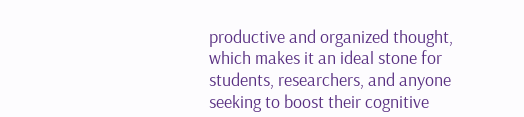productive and organized thought, which makes it an ideal stone for students, researchers, and anyone seeking to boost their cognitive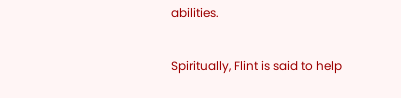abilities.

Spiritually, Flint is said to help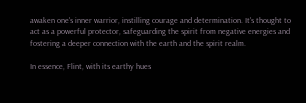awaken one's inner warrior, instilling courage and determination. It's thought to act as a powerful protector, safeguarding the spirit from negative energies and fostering a deeper connection with the earth and the spirit realm.

In essence, Flint, with its earthy hues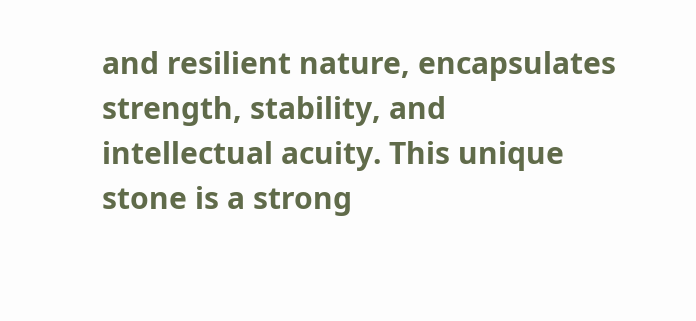and resilient nature, encapsulates strength, stability, and intellectual acuity. This unique stone is a strong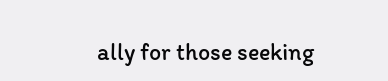ally for those seeking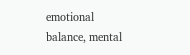emotional balance, mental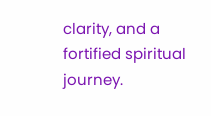clarity, and a fortified spiritual journey.